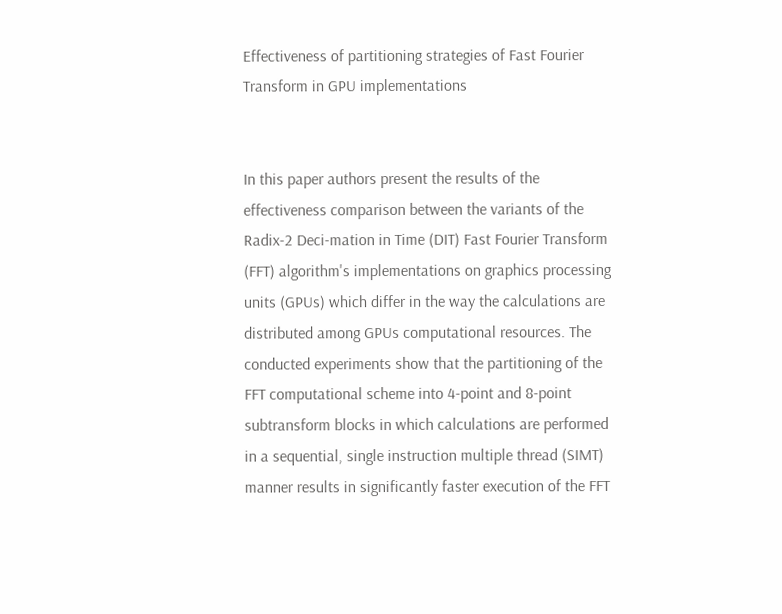Effectiveness of partitioning strategies of Fast Fourier Transform in GPU implementations


In this paper authors present the results of the effectiveness comparison between the variants of the Radix-2 Deci-mation in Time (DIT) Fast Fourier Transform (FFT) algorithm's implementations on graphics processing units (GPUs) which differ in the way the calculations are distributed among GPUs computational resources. The conducted experiments show that the partitioning of the FFT computational scheme into 4-point and 8-point subtransform blocks in which calculations are performed in a sequential, single instruction multiple thread (SIMT) manner results in significantly faster execution of the FFT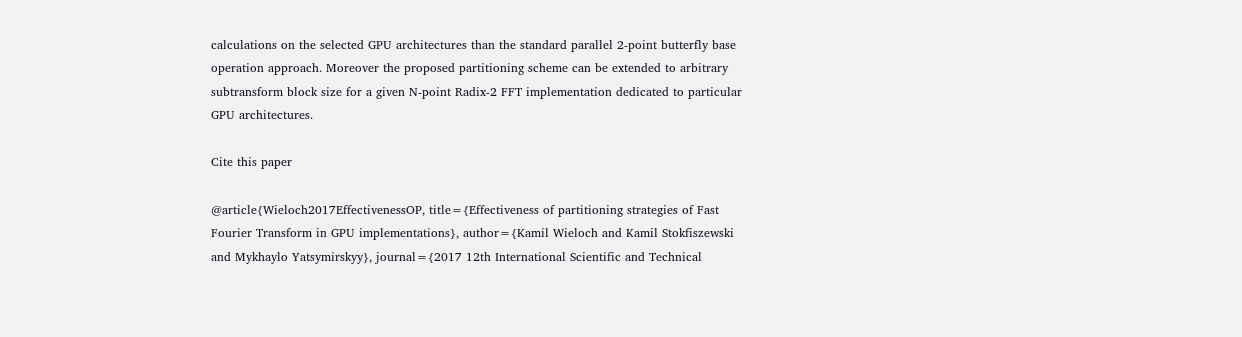calculations on the selected GPU architectures than the standard parallel 2-point butterfly base operation approach. Moreover the proposed partitioning scheme can be extended to arbitrary subtransform block size for a given N-point Radix-2 FFT implementation dedicated to particular GPU architectures.

Cite this paper

@article{Wieloch2017EffectivenessOP, title={Effectiveness of partitioning strategies of Fast Fourier Transform in GPU implementations}, author={Kamil Wieloch and Kamil Stokfiszewski and Mykhaylo Yatsymirskyy}, journal={2017 12th International Scientific and Technical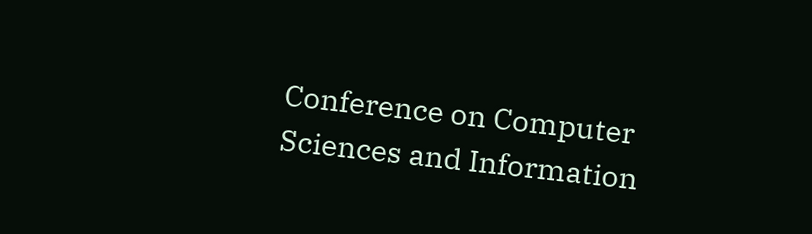Conference on Computer Sciences and Information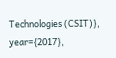Technologies (CSIT)}, year={2017},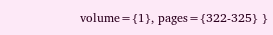volume={1}, pages={322-325} }